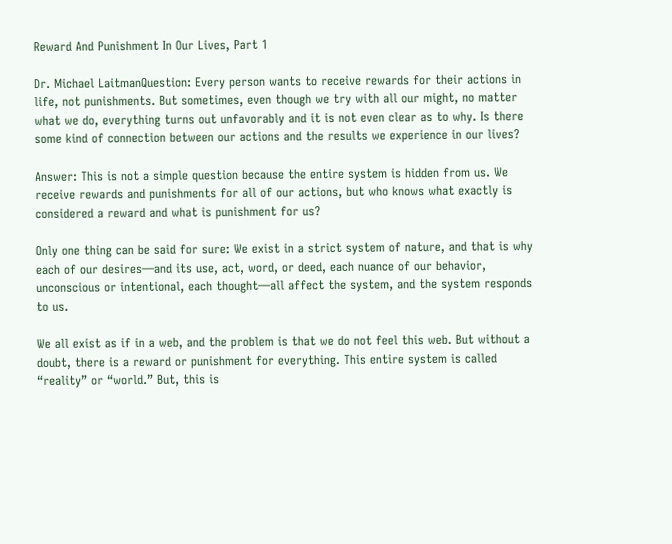Reward And Punishment In Our Lives, Part 1

Dr. Michael LaitmanQuestion: Every person wants to receive rewards for their actions in life, not punishments. But sometimes, even though we try with all our might, no matter what we do, everything turns out unfavorably and it is not even clear as to why. Is there some kind of connection between our actions and the results we experience in our lives?

Answer: This is not a simple question because the entire system is hidden from us. We receive rewards and punishments for all of our actions, but who knows what exactly is considered a reward and what is punishment for us?

Only one thing can be said for sure: We exist in a strict system of nature, and that is why each of our desires—and its use, act, word, or deed, each nuance of our behavior, unconscious or intentional, each thought—all affect the system, and the system responds to us.

We all exist as if in a web, and the problem is that we do not feel this web. But without a doubt, there is a reward or punishment for everything. This entire system is called “reality” or “world.” But, this is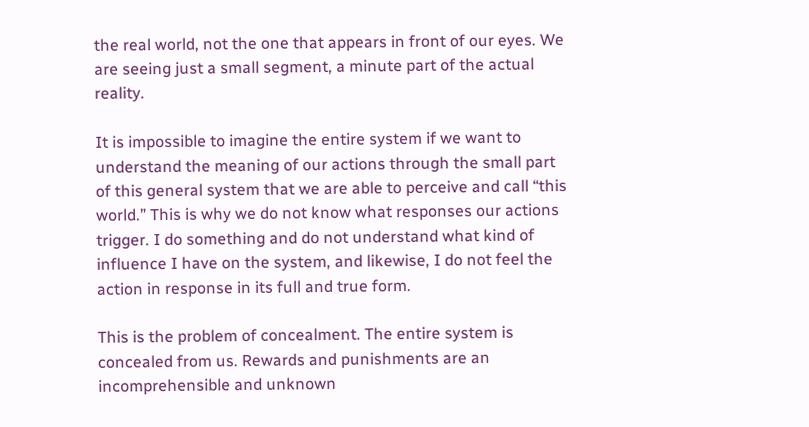the real world, not the one that appears in front of our eyes. We are seeing just a small segment, a minute part of the actual reality.

It is impossible to imagine the entire system if we want to understand the meaning of our actions through the small part of this general system that we are able to perceive and call “this world.” This is why we do not know what responses our actions trigger. I do something and do not understand what kind of influence I have on the system, and likewise, I do not feel the action in response in its full and true form.

This is the problem of concealment. The entire system is concealed from us. Rewards and punishments are an incomprehensible and unknown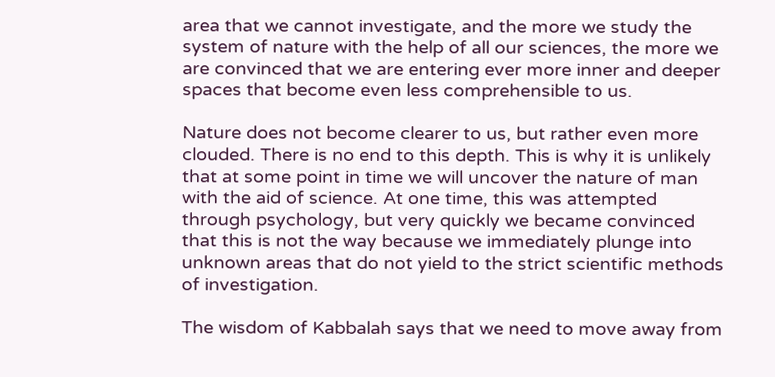area that we cannot investigate, and the more we study the system of nature with the help of all our sciences, the more we are convinced that we are entering ever more inner and deeper spaces that become even less comprehensible to us.

Nature does not become clearer to us, but rather even more clouded. There is no end to this depth. This is why it is unlikely that at some point in time we will uncover the nature of man with the aid of science. At one time, this was attempted through psychology, but very quickly we became convinced that this is not the way because we immediately plunge into unknown areas that do not yield to the strict scientific methods of investigation.

The wisdom of Kabbalah says that we need to move away from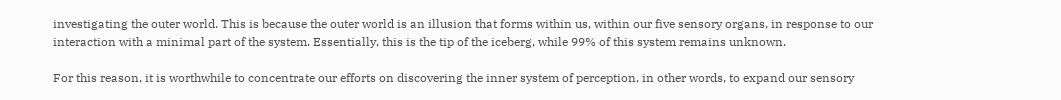investigating the outer world. This is because the outer world is an illusion that forms within us, within our five sensory organs, in response to our interaction with a minimal part of the system. Essentially, this is the tip of the iceberg, while 99% of this system remains unknown.

For this reason, it is worthwhile to concentrate our efforts on discovering the inner system of perception, in other words, to expand our sensory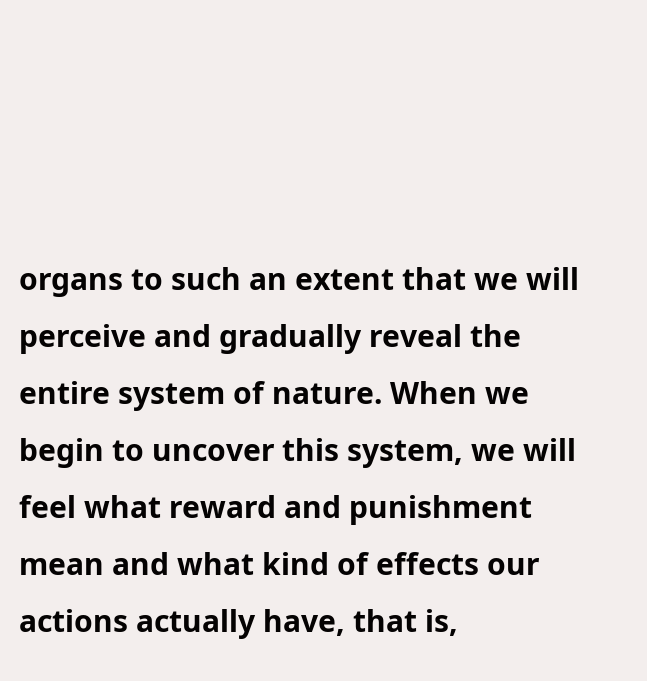organs to such an extent that we will perceive and gradually reveal the entire system of nature. When we begin to uncover this system, we will feel what reward and punishment mean and what kind of effects our actions actually have, that is,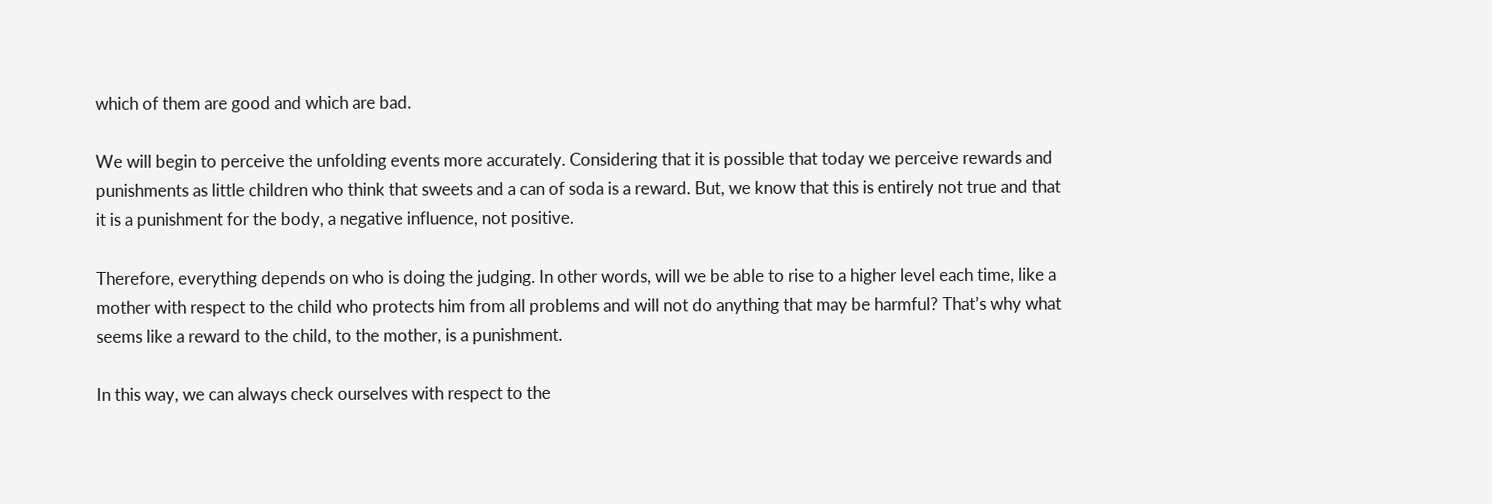which of them are good and which are bad.

We will begin to perceive the unfolding events more accurately. Considering that it is possible that today we perceive rewards and punishments as little children who think that sweets and a can of soda is a reward. But, we know that this is entirely not true and that it is a punishment for the body, a negative influence, not positive.

Therefore, everything depends on who is doing the judging. In other words, will we be able to rise to a higher level each time, like a mother with respect to the child who protects him from all problems and will not do anything that may be harmful? That’s why what seems like a reward to the child, to the mother, is a punishment.

In this way, we can always check ourselves with respect to the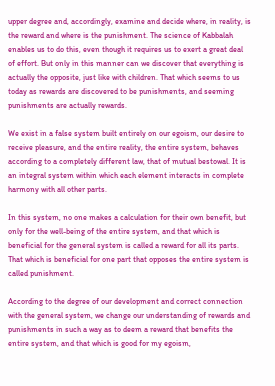upper degree and, accordingly, examine and decide where, in reality, is the reward and where is the punishment. The science of Kabbalah enables us to do this, even though it requires us to exert a great deal of effort. But only in this manner can we discover that everything is actually the opposite, just like with children. That which seems to us today as rewards are discovered to be punishments, and seeming punishments are actually rewards.

We exist in a false system built entirely on our egoism, our desire to receive pleasure, and the entire reality, the entire system, behaves according to a completely different law, that of mutual bestowal. It is an integral system within which each element interacts in complete harmony with all other parts.

In this system, no one makes a calculation for their own benefit, but only for the well-being of the entire system, and that which is beneficial for the general system is called a reward for all its parts. That which is beneficial for one part that opposes the entire system is called punishment.

According to the degree of our development and correct connection with the general system, we change our understanding of rewards and punishments in such a way as to deem a reward that benefits the entire system, and that which is good for my egoism,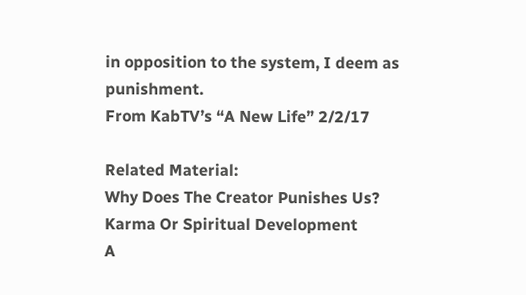in opposition to the system, I deem as punishment.
From KabTV’s “A New Life” 2/2/17

Related Material:
Why Does The Creator Punishes Us?
Karma Or Spiritual Development
A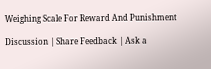Weighing Scale For Reward And Punishment

Discussion | Share Feedback | Ask a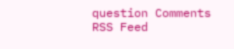question Comments RSS Feed